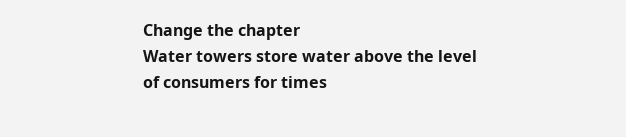Change the chapter
Water towers store water above the level of consumers for times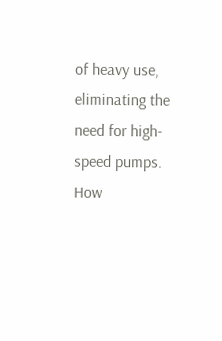of heavy use, eliminating the need for high-speed pumps. How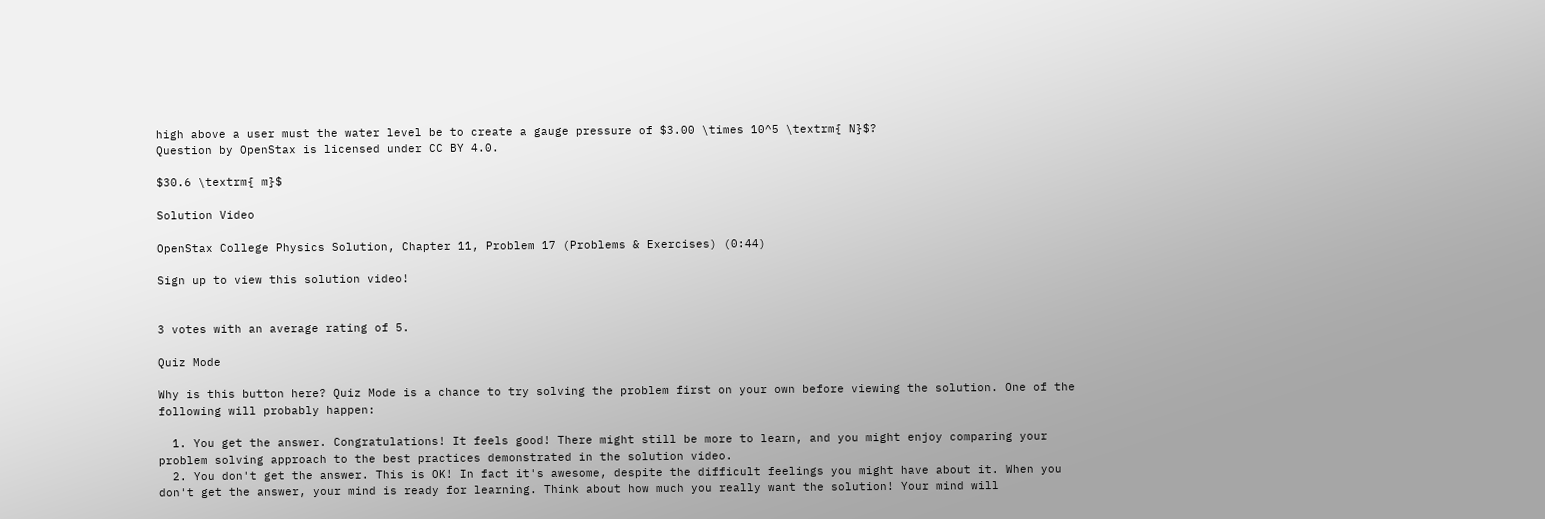high above a user must the water level be to create a gauge pressure of $3.00 \times 10^5 \textrm{ N}$?
Question by OpenStax is licensed under CC BY 4.0.

$30.6 \textrm{ m}$

Solution Video

OpenStax College Physics Solution, Chapter 11, Problem 17 (Problems & Exercises) (0:44)

Sign up to view this solution video!


3 votes with an average rating of 5.

Quiz Mode

Why is this button here? Quiz Mode is a chance to try solving the problem first on your own before viewing the solution. One of the following will probably happen:

  1. You get the answer. Congratulations! It feels good! There might still be more to learn, and you might enjoy comparing your problem solving approach to the best practices demonstrated in the solution video.
  2. You don't get the answer. This is OK! In fact it's awesome, despite the difficult feelings you might have about it. When you don't get the answer, your mind is ready for learning. Think about how much you really want the solution! Your mind will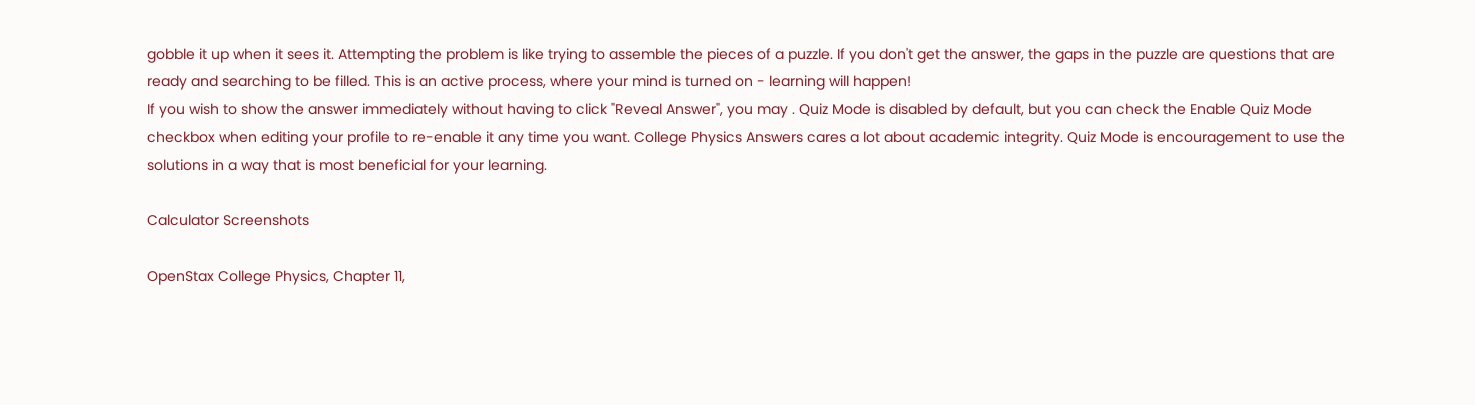gobble it up when it sees it. Attempting the problem is like trying to assemble the pieces of a puzzle. If you don't get the answer, the gaps in the puzzle are questions that are ready and searching to be filled. This is an active process, where your mind is turned on - learning will happen!
If you wish to show the answer immediately without having to click "Reveal Answer", you may . Quiz Mode is disabled by default, but you can check the Enable Quiz Mode checkbox when editing your profile to re-enable it any time you want. College Physics Answers cares a lot about academic integrity. Quiz Mode is encouragement to use the solutions in a way that is most beneficial for your learning.

Calculator Screenshots

OpenStax College Physics, Chapter 11,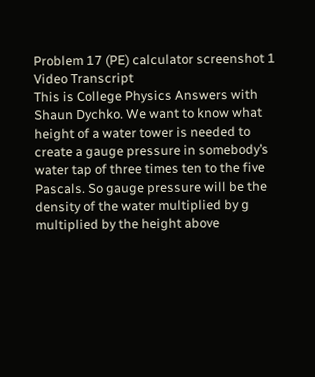Problem 17 (PE) calculator screenshot 1
Video Transcript
This is College Physics Answers with Shaun Dychko. We want to know what height of a water tower is needed to create a gauge pressure in somebody’s water tap of three times ten to the five Pascals. So gauge pressure will be the density of the water multiplied by g multiplied by the height above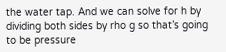the water tap. And we can solve for h by dividing both sides by rho g so that’s going to be pressure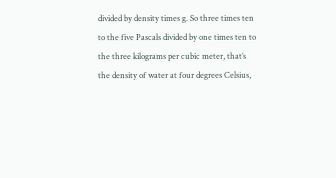divided by density times g. So three times ten to the five Pascals divided by one times ten to the three kilograms per cubic meter, that’s the density of water at four degrees Celsius,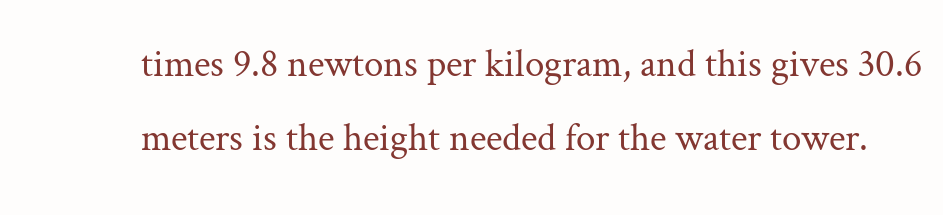times 9.8 newtons per kilogram, and this gives 30.6 meters is the height needed for the water tower.